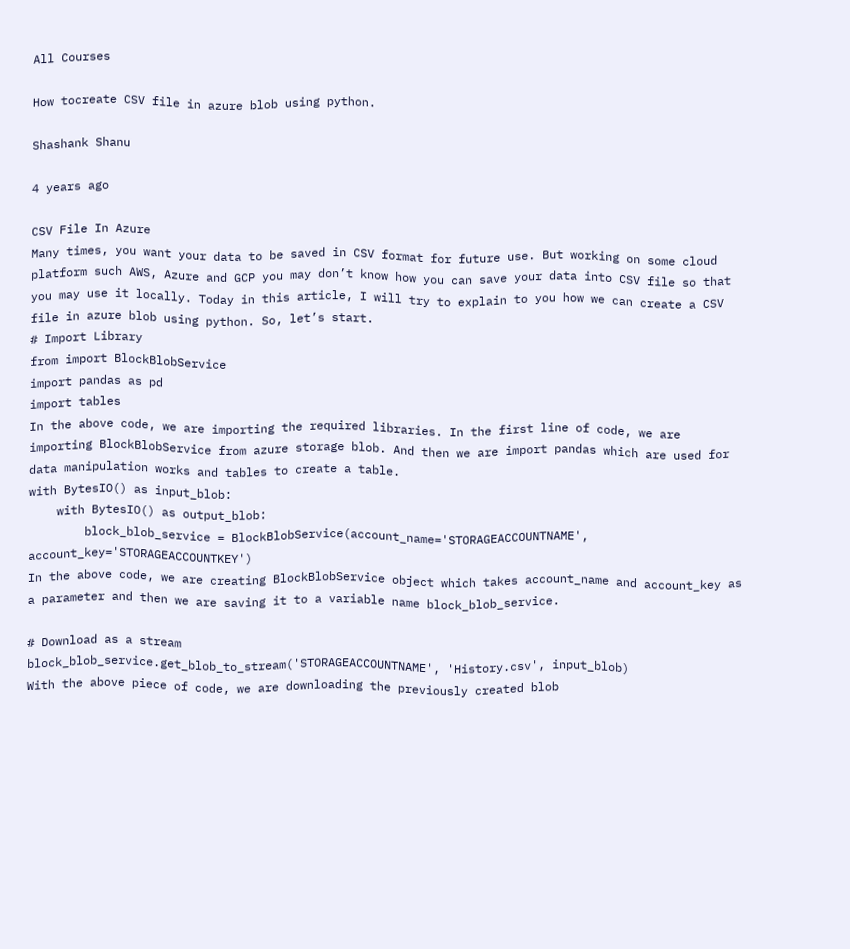All Courses

How tocreate CSV file in azure blob using python.

Shashank Shanu

4 years ago

CSV File In Azure
Many times, you want your data to be saved in CSV format for future use. But working on some cloud platform such AWS, Azure and GCP you may don’t know how you can save your data into CSV file so that you may use it locally. Today in this article, I will try to explain to you how we can create a CSV file in azure blob using python. So, let’s start.
# Import Library
from import BlockBlobService
import pandas as pd
import tables
In the above code, we are importing the required libraries. In the first line of code, we are importing BlockBlobService from azure storage blob. And then we are import pandas which are used for data manipulation works and tables to create a table.
with BytesIO() as input_blob:
    with BytesIO() as output_blob:
        block_blob_service = BlockBlobService(account_name='STORAGEACCOUNTNAME', account_key='STORAGEACCOUNTKEY')
In the above code, we are creating BlockBlobService object which takes account_name and account_key as a parameter and then we are saving it to a variable name block_blob_service.

# Download as a stream
block_blob_service.get_blob_to_stream('STORAGEACCOUNTNAME', 'History.csv', input_blob)
With the above piece of code, we are downloading the previously created blob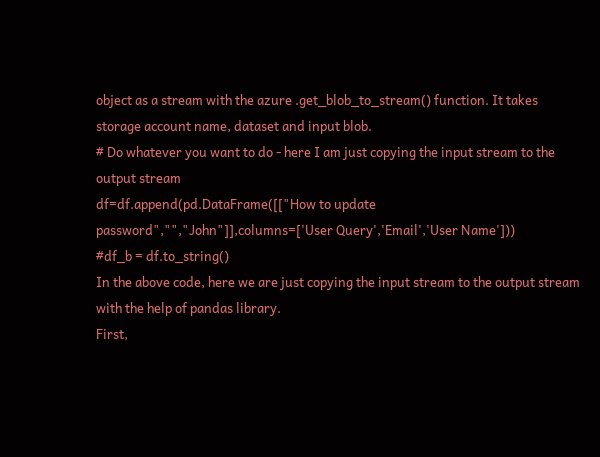object as a stream with the azure .get_blob_to_stream() function. It takes storage account name, dataset and input blob.
# Do whatever you want to do - here I am just copying the input stream to the output stream
df=df.append(pd.DataFrame([["How to update password","","John"]],columns=['User Query','Email','User Name']))
#df_b = df.to_string()
In the above code, here we are just copying the input stream to the output stream with the help of pandas library.
First,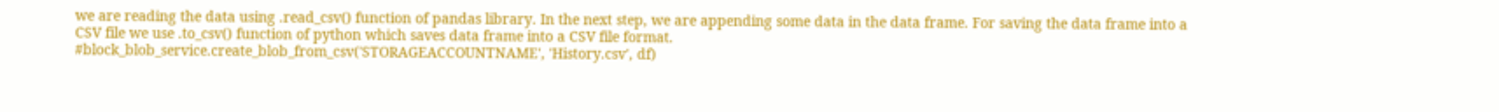we are reading the data using .read_csv() function of pandas library. In the next step, we are appending some data in the data frame. For saving the data frame into a CSV file we use .to_csv() function of python which saves data frame into a CSV file format.
#block_blob_service.create_blob_from_csv('STORAGEACCOUNTNAME', 'History.csv', df)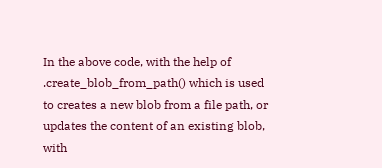In the above code, with the help of .create_blob_from_path() which is used to creates a new blob from a file path, or updates the content of an existing blob, with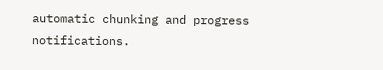automatic chunking and progress notifications.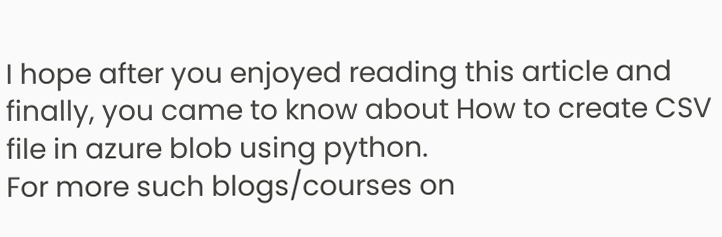I hope after you enjoyed reading this article and finally, you came to know about How to create CSV file in azure blob using python.
For more such blogs/courses on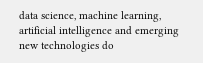data science, machine learning, artificial intelligence and emerging new technologies do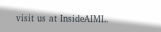visit us at InsideAIML.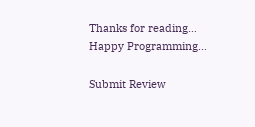Thanks for reading…
Happy Programming…

Submit Review